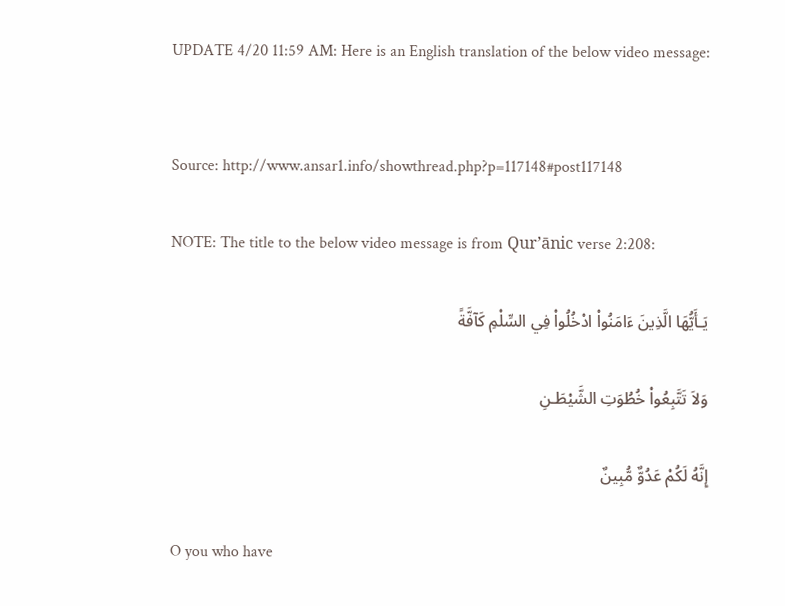UPDATE 4/20 11:59 AM: Here is an English translation of the below video message:


Source: http://www.ansar1.info/showthread.php?p=117148#post117148

NOTE: The title to the below video message is from Qur’ānic verse 2:208:

يَـأَيُّهَا الَّذِينَ ءَامَنُواْ ادْخُلُواْ فِي السِّلْمِ كَآفَّةً

وَلاَ تَتَّبِعُواْ خُطُوَتِ الشَّيْطَـنِ

إِنَّهُ لَكُمْ عَدُوٌّ مُّبِينٌ

O you who have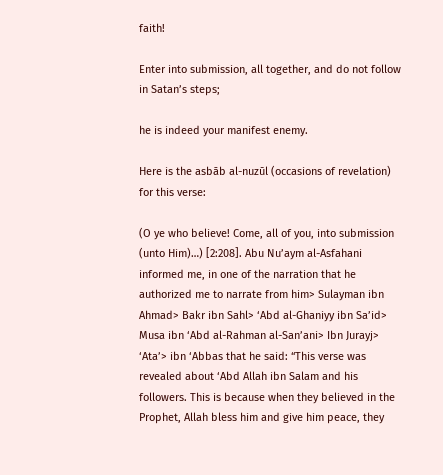faith!

Enter into submission, all together, and do not follow in Satan’s steps;

he is indeed your manifest enemy.

Here is the asbāb al-nuzūl (occasions of revelation) for this verse:

(O ye who believe! Come, all of you, into submission (unto Him)…) [2:208]. Abu Nu’aym al-Asfahani informed me, in one of the narration that he authorized me to narrate from him> Sulayman ibn Ahmad> Bakr ibn Sahl> ‘Abd al-Ghaniyy ibn Sa’id> Musa ibn ‘Abd al-Rahman al-San’ani> Ibn Jurayj> ‘Ata’> ibn ‘Abbas that he said: “This verse was revealed about ‘Abd Allah ibn Salam and his followers. This is because when they believed in the Prophet, Allah bless him and give him peace, they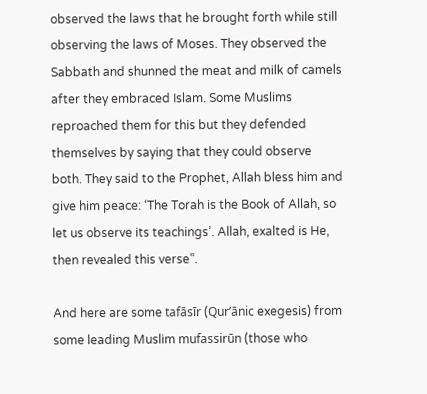observed the laws that he brought forth while still observing the laws of Moses. They observed the Sabbath and shunned the meat and milk of camels after they embraced Islam. Some Muslims reproached them for this but they defended themselves by saying that they could observe both. They said to the Prophet, Allah bless him and give him peace: ‘The Torah is the Book of Allah, so let us observe its teachings’. Allah, exalted is He, then revealed this verse”.

And here are some tafāsīr (Qur’ānic exegesis) from some leading Muslim mufassirūn (those who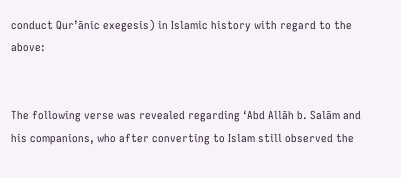conduct Qur’ānic exegesis) in Islamic history with regard to the above:


The following verse was revealed regarding ‘Abd Allāh b. Salām and his companions, who after converting to Islam still observed the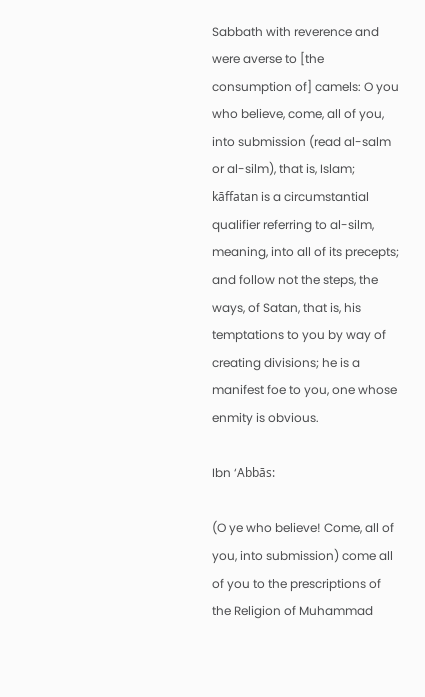Sabbath with reverence and were averse to [the consumption of] camels: O you who believe, come, all of you, into submission (read al-salm or al-silm), that is, Islam; kāffatan is a circumstantial qualifier referring to al-silm, meaning, into all of its precepts; and follow not the steps, the ways, of Satan, that is, his temptations to you by way of creating divisions; he is a manifest foe to you, one whose enmity is obvious.

Ibn ‘Abbās:

(O ye who believe! Come, all of you, into submission) come all of you to the prescriptions of the Religion of Muhammad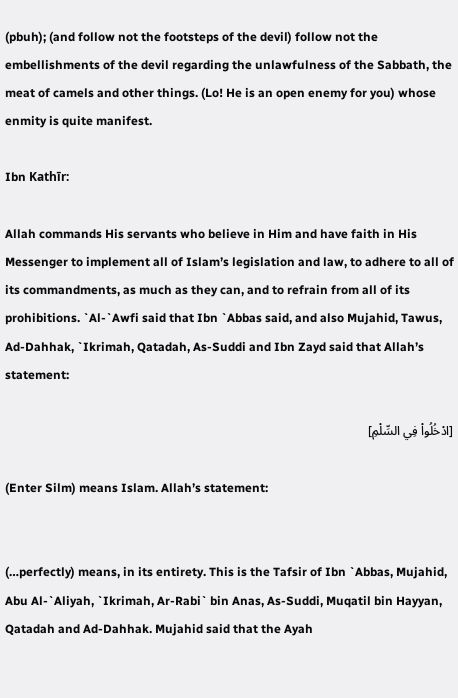(pbuh); (and follow not the footsteps of the devil) follow not the embellishments of the devil regarding the unlawfulness of the Sabbath, the meat of camels and other things. (Lo! He is an open enemy for you) whose enmity is quite manifest.

Ibn Kathīr:

Allah commands His servants who believe in Him and have faith in His Messenger to implement all of Islam’s legislation and law, to adhere to all of its commandments, as much as they can, and to refrain from all of its prohibitions. `Al-`Awfi said that Ibn `Abbas said, and also Mujahid, Tawus, Ad-Dahhak, `Ikrimah, Qatadah, As-Suddi and Ibn Zayd said that Allah’s statement:

[ادْخُلُواْ فِي السِّلْمِ]

(Enter Silm) means Islam. Allah’s statement:


(…perfectly) means, in its entirety. This is the Tafsir of Ibn `Abbas, Mujahid, Abu Al-`Aliyah, `Ikrimah, Ar-Rabi` bin Anas, As-Suddi, Muqatil bin Hayyan, Qatadah and Ad-Dahhak. Mujahid said that the Ayah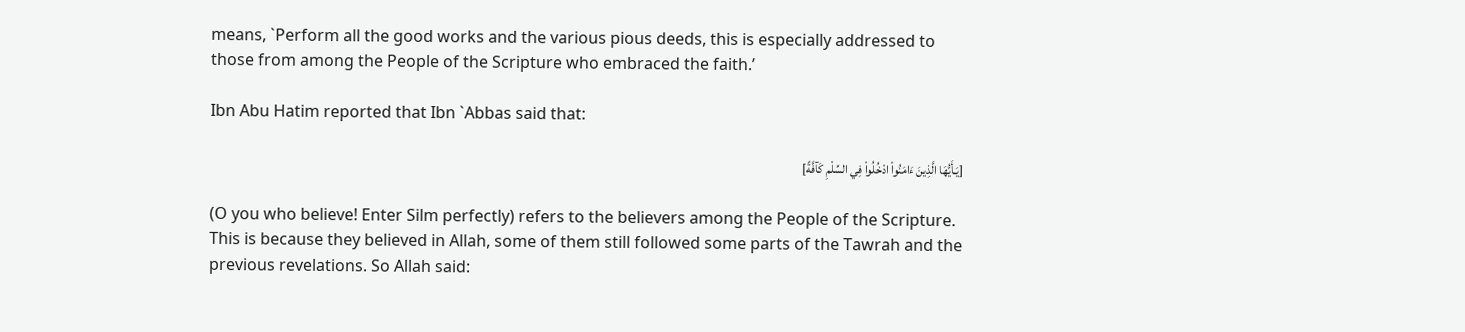means, `Perform all the good works and the various pious deeds, this is especially addressed to those from among the People of the Scripture who embraced the faith.’

Ibn Abu Hatim reported that Ibn `Abbas said that:

[يَـأَيُّهَا الَّذِينَ ءَامَنُواْ ادْخُلُواْ فِي السِّلْمِ كَآفَّةً]

(O you who believe! Enter Silm perfectly) refers to the believers among the People of the Scripture. This is because they believed in Allah, some of them still followed some parts of the Tawrah and the previous revelations. So Allah said: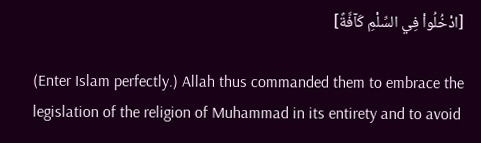[ادْخُلُواْ فِي السِّلْمِ كَآفَّةً]

(Enter Islam perfectly.) Allah thus commanded them to embrace the legislation of the religion of Muhammad in its entirety and to avoid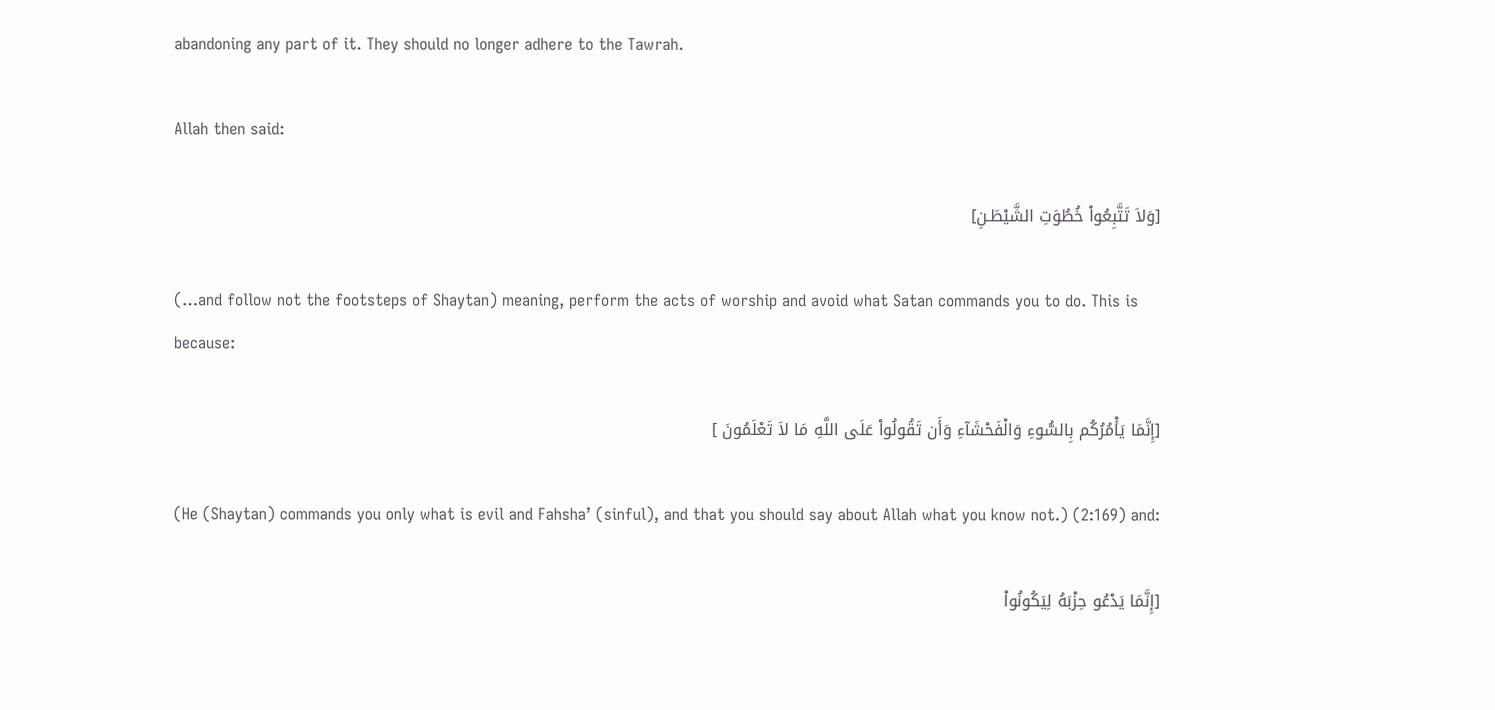abandoning any part of it. They should no longer adhere to the Tawrah.

Allah then said:

[وَلاَ تَتَّبِعُواْ خُطُوَتِ الشَّيْطَـنِ]

(…and follow not the footsteps of Shaytan) meaning, perform the acts of worship and avoid what Satan commands you to do. This is because:

[إِنَّمَا يَأْمُرُكُم بِالسُّوءِ وَالْفَحْشَآءِ وَأَن تَقُولُواْ عَلَى اللَّهِ مَا لاَ تَعْلَمُونَ ]

(He (Shaytan) commands you only what is evil and Fahsha’ (sinful), and that you should say about Allah what you know not.) (2:169) and:

[إِنَّمَا يَدْعُو حِزْبَهُ لِيَكُونُواْ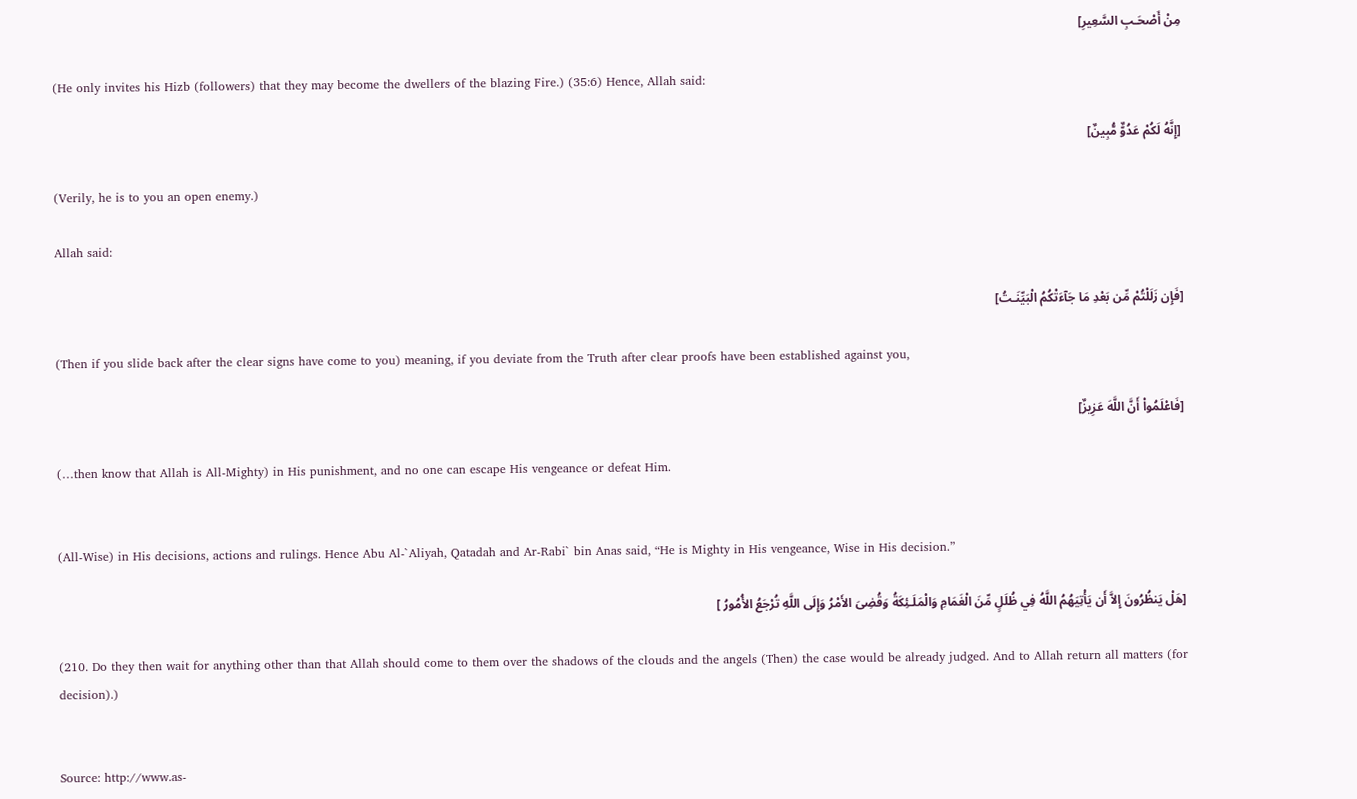مِنْ أَصْحَـبِ السَّعِيرِ]

(He only invites his Hizb (followers) that they may become the dwellers of the blazing Fire.) (35:6) Hence, Allah said:

[إِنَّهُ لَكُمْ عَدُوٌّ مُّبِينٌ]

(Verily, he is to you an open enemy.)

Allah said:

[فَإِن زَلَلْتُمْ مِّن بَعْدِ مَا جَآءَتْكُمُ الْبَيِّنَـتُ]

(Then if you slide back after the clear signs have come to you) meaning, if you deviate from the Truth after clear proofs have been established against you,

[فَاعْلَمُواْ أَنَّ اللَّهَ عَزِيزٌ]

(…then know that Allah is All-Mighty) in His punishment, and no one can escape His vengeance or defeat Him.


(All-Wise) in His decisions, actions and rulings. Hence Abu Al-`Aliyah, Qatadah and Ar-Rabi` bin Anas said, “He is Mighty in His vengeance, Wise in His decision.”

[هَلْ يَنظُرُونَ إِلاَّ أَن يَأْتِيَهُمُ اللَّهُ فِي ظُلَلٍ مِّنَ الْغَمَامِ وَالْمَلَـئِكَةُ وَقُضِىَ الأَمْرُ وَإِلَى اللَّهِ تُرْجَعُ الأُمُورُ ]

(210. Do they then wait for anything other than that Allah should come to them over the shadows of the clouds and the angels (Then) the case would be already judged. And to Allah return all matters (for decision).)


Source: http://www.as-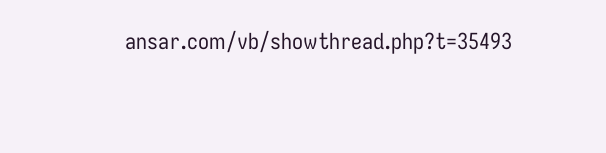ansar.com/vb/showthread.php?t=35493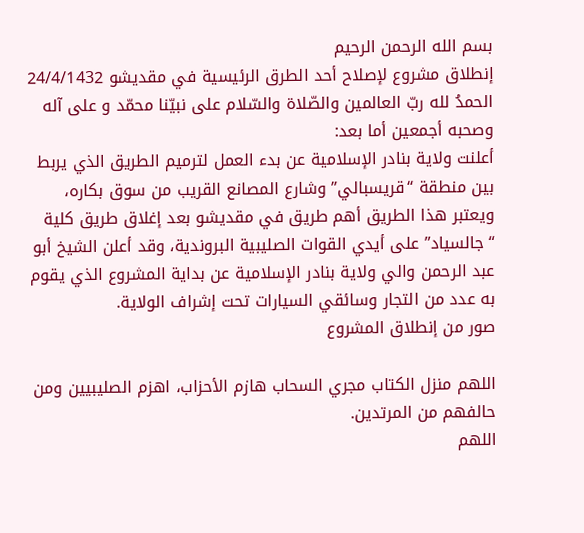بسم الله الرحمن الرحيم
إنطلاق مشروع لإصلاح أحد الطرق الرئيسية في مقديشو 24/4/1432
الحمدُ لله ربّ العالمين والصّلاة والسّلام على نبيّنا محمّد و على آله وصحبه أجمعين أما بعد:
أعلنت ولاية بنادر الإسلامية عن بدء العمل لترميم الطريق الذي يربط بين منطقة “قريسبالي” وشارع المصانع القريب من سوق بكاره، ويعتبر هذا الطريق أهم طريق في مقديشو بعد إغلاق طريق كلية “جالسياد” على أيدي القوات الصليبية البروندية، وقد أعلن الشيخ أبو عبد الرحمن والي ولاية بنادر الإسلامية عن بداية المشروع الذي يقوم به عدد من التجار وسائقي السيارات تحت إشراف الولاية.
صور من إنطلاق المشروع

اللهم منزل الكتاب مجري السحاب هازم الأحزاب، اهزم الصليبيين ومن حالفهم من المرتدين.
اللهم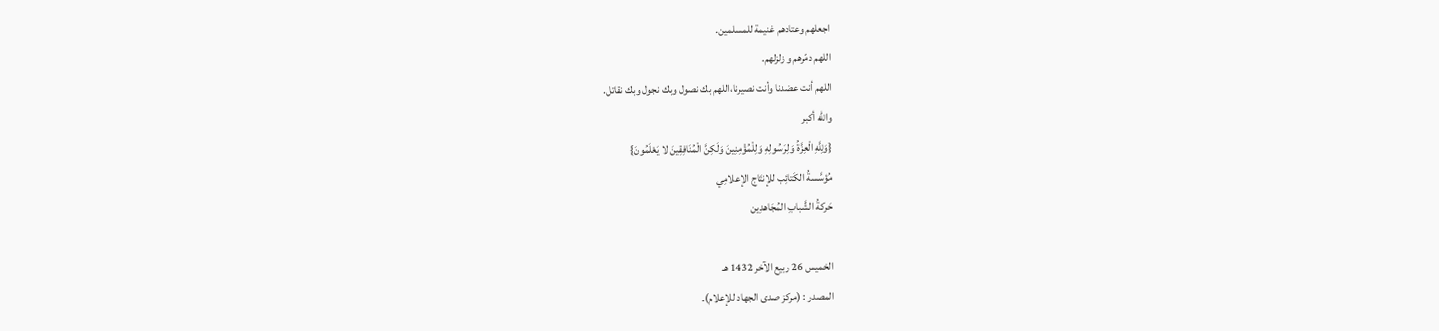اجعلهم وعتادهم غنيمة للمسلمين.
اللهم دمّرهم و زلزلهم.
اللهم أنت عضدنا وأنت نصيرنا،اللهم بك نصول وبك نجول وبك نقاتل.
والله أكبر
{وَلِلَّهِ الْعِزَّةُ وَلِرَسُولِهِ وَلِلْمُؤْمِنِينَ وَلَكِنَّ الْمُنَافِقِينَ لا يَعْلَمُونَ}
مُؤسَّسةُ الكَتائِب للإنتَاج الإعلامِي
حَركةُ الشَّبابِ المُجَاهدِين

الخميس 26 ربيع الآخر 1432 هـ
المصدر : (مركز صدى الجهاد للإعلام)۔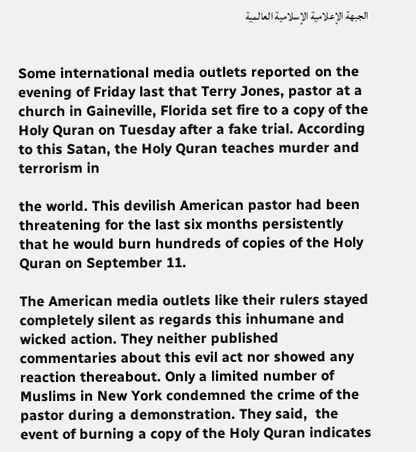الجبهة الإعلامية الإسلامية العالمية


Some international media outlets reported on the evening of Friday last that Terry Jones, pastor at a church in Gaineville, Florida set fire to a copy of the Holy Quran on Tuesday after a fake trial. According to this Satan, the Holy Quran teaches murder and terrorism in

the world. This devilish American pastor had been threatening for the last six months persistently that he would burn hundreds of copies of the Holy Quran on September 11.

The American media outlets like their rulers stayed completely silent as regards this inhumane and wicked action. They neither published commentaries about this evil act nor showed any reaction thereabout. Only a limited number of Muslims in New York condemned the crime of the pastor during a demonstration. They said,  the event of burning a copy of the Holy Quran indicates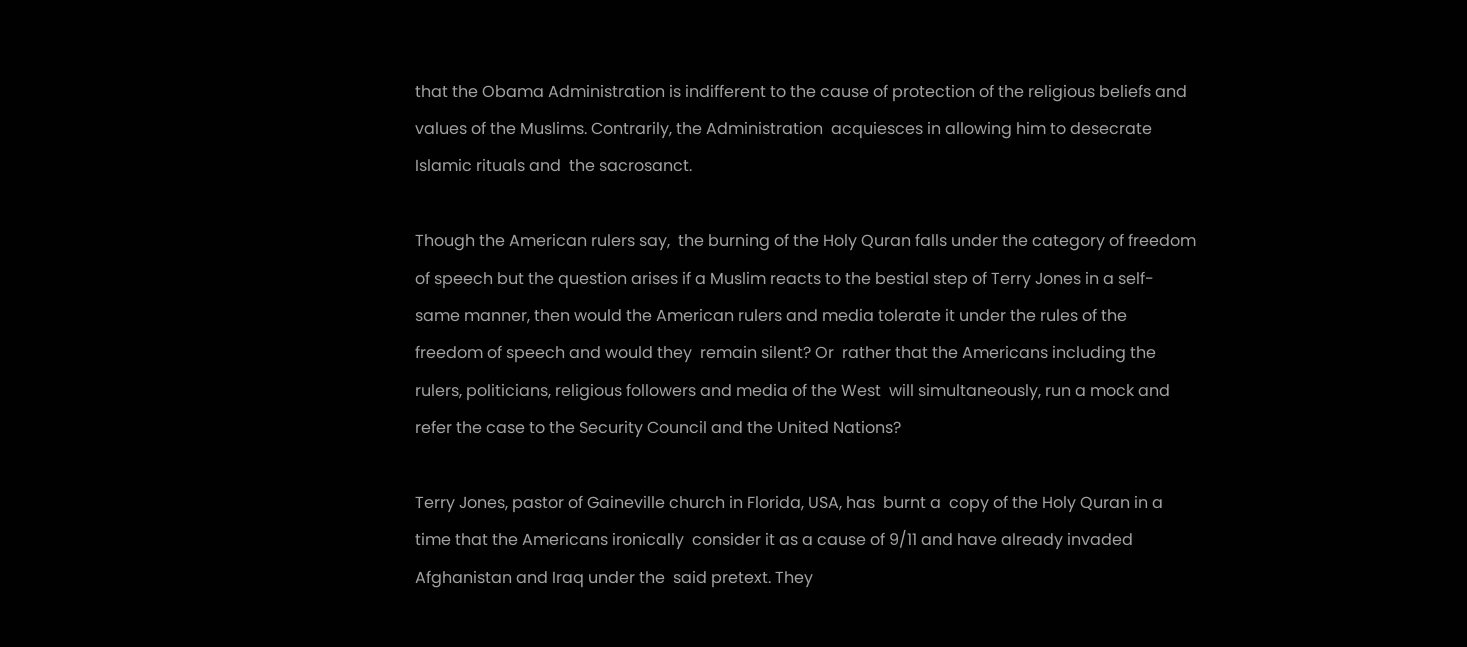that the Obama Administration is indifferent to the cause of protection of the religious beliefs and values of the Muslims. Contrarily, the Administration  acquiesces in allowing him to desecrate Islamic rituals and  the sacrosanct.

Though the American rulers say,  the burning of the Holy Quran falls under the category of freedom of speech but the question arises if a Muslim reacts to the bestial step of Terry Jones in a self-same manner, then would the American rulers and media tolerate it under the rules of the freedom of speech and would they  remain silent? Or  rather that the Americans including the rulers, politicians, religious followers and media of the West  will simultaneously, run a mock and refer the case to the Security Council and the United Nations?

Terry Jones, pastor of Gaineville church in Florida, USA, has  burnt a  copy of the Holy Quran in a time that the Americans ironically  consider it as a cause of 9/11 and have already invaded Afghanistan and Iraq under the  said pretext. They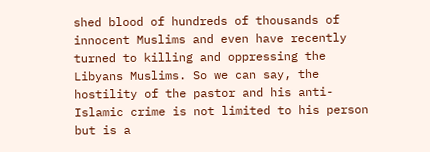shed blood of hundreds of thousands of innocent Muslims and even have recently turned to killing and oppressing the Libyans Muslims. So we can say, the hostility of the pastor and his anti-Islamic crime is not limited to his person but is a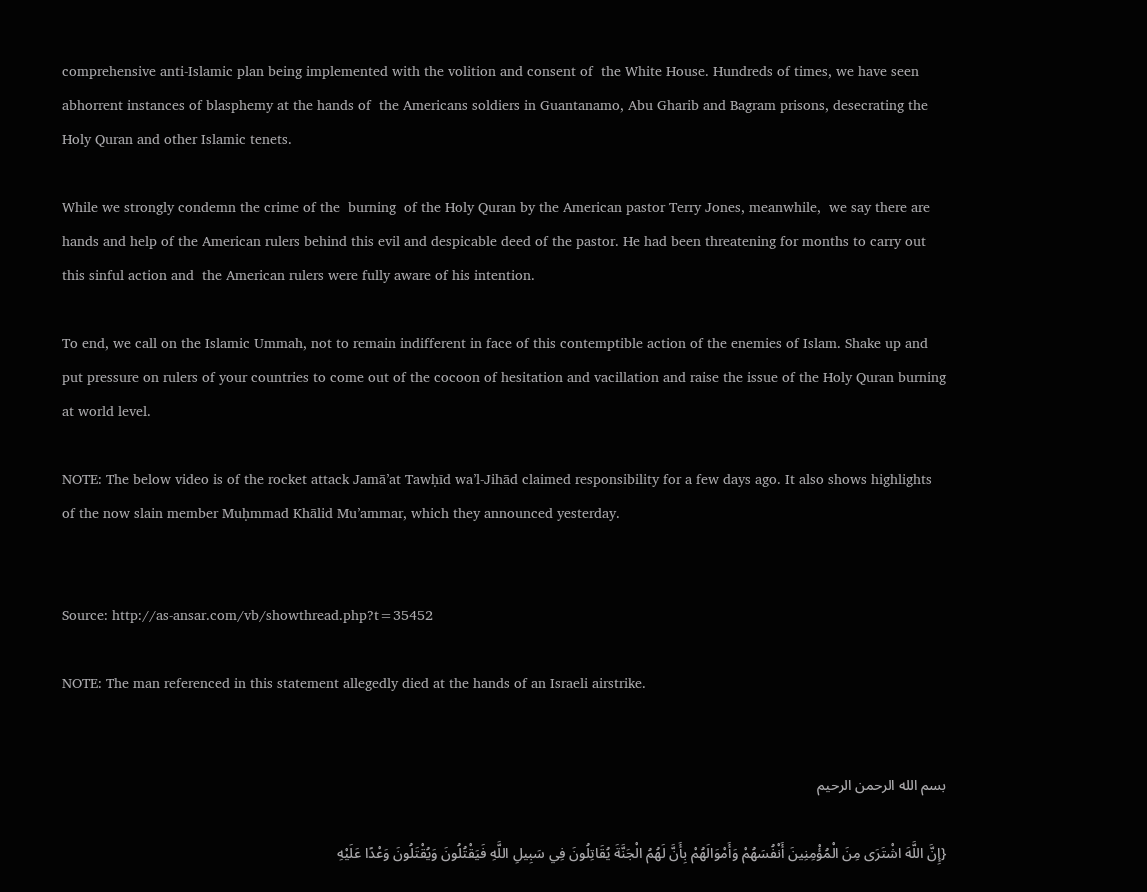comprehensive anti-Islamic plan being implemented with the volition and consent of  the White House. Hundreds of times, we have seen abhorrent instances of blasphemy at the hands of  the Americans soldiers in Guantanamo, Abu Gharib and Bagram prisons, desecrating the Holy Quran and other Islamic tenets.

While we strongly condemn the crime of the  burning  of the Holy Quran by the American pastor Terry Jones, meanwhile,  we say there are hands and help of the American rulers behind this evil and despicable deed of the pastor. He had been threatening for months to carry out this sinful action and  the American rulers were fully aware of his intention.

To end, we call on the Islamic Ummah, not to remain indifferent in face of this contemptible action of the enemies of Islam. Shake up and put pressure on rulers of your countries to come out of the cocoon of hesitation and vacillation and raise the issue of the Holy Quran burning at world level.

NOTE: The below video is of the rocket attack Jamā’at Tawḥīd wa’l-Jihād claimed responsibility for a few days ago. It also shows highlights of the now slain member Muḥmmad Khālid Mu’ammar, which they announced yesterday.


Source: http://as-ansar.com/vb/showthread.php?t=35452

NOTE: The man referenced in this statement allegedly died at the hands of an Israeli airstrike.


بسم الله الرحمن الرحيم

{إِنَّ اللَّهَ اشْتَرَى مِنَ الْمُؤْمِنِينَ أَنْفُسَهُمْ وَأَمْوَالَهُمْ بِأَنَّ لَهُمُ الْجَنَّةَ يُقَاتِلُونَ فِي سَبِيلِ اللَّهِ فَيَقْتُلُونَ وَيُقْتَلُونَ وَعْدًا عَلَيْهِ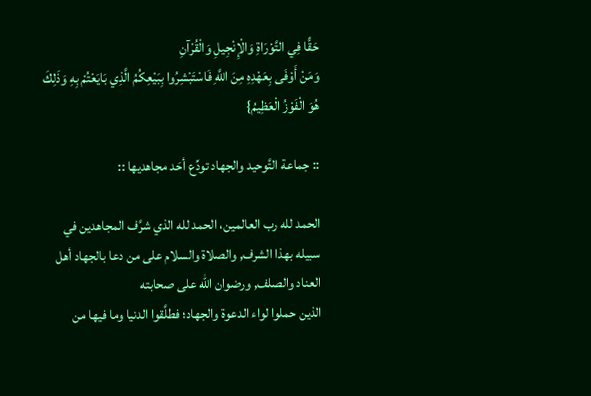حَقًّا فِي التَّوْرَاةِ وَالْإِنْجِيلِ وَالْقُرْآنِ
وَمَنْ أَوْفَى بِعَهْدِهِ مِنَ اللَّهِ فَاسْتَبْشِرُوا بِبَيْعِكُمُ الَّذِي بَايَعْتُمْ بِهِ وَذَلِكَ هُوَ الْفَوْزُ الْعَظِيمُ}

:: جماعة التَّوحيد والجهاد تودِّع أحَد مجاهديها ::

الحمد لله رب العالمين، الحمد لله الذي شرَّف المجاهدين في سبيله بهذا الشرف, والصلاة والسلام على من دعا بالجهاد أهل العناد والصلف, ورضوان الله على صحابته
الذين حملوا لواء الدعوة والجهاد؛ فطلَّقوا الدنيا وما فيها من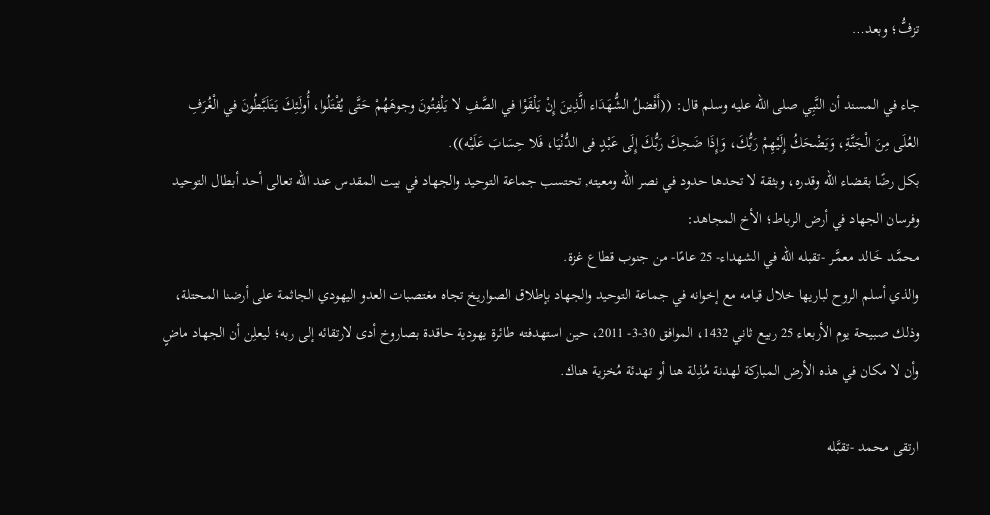تزفُّ؛ وبعد…

جاء في المسند أن النَّبِي صلى الله عليه وسلم قال: ((أَفْضلُ الشُّهَدَاء الَّذِينَ إِنْ يَلْقَوْا في الصَّفِ لا يَلْفِتُونَ وجوهَهُمْ حَتَّى يُقْتَلُوا، أُولَئِكَ يَتَلَبَّطُونَ في الْغُرَفِ العُلَى مِنَ الْجَنَّةِ، وَيَضْحَكُ إِلَيْهِمْ رَبُّكَ، وَإِذَا ضَحِكَ رَبُّكَ إِلَى عَبْدٍ فى الدُّنْيَا، فَلا حِسَابَ عَلَيْه)).
بكل رضًا بقضاء الله وقدره، وبثقة لا تحدها حدود في نصر الله ومعيته, تحتسب جماعة التوحيد والجهاد في بيت المقدس عند الله تعالى أحد أبطال التوحيد وفرسان الجهاد في أرض الرباط؛ الأخ المجاهد:
محمَّـد خَـالد معمَّـر -تقبله الله في الشهداء- 25 عامًا- من جنوب قطاع غزة.
والذي أسلم الروح لباريها خلال قيامه مع إخوانه في جماعة التوحيد والجهاد بإطلاق الصواريخ تجاه مغتصبات العدو اليهودي الجاثمة على أرضنا المحتلة، وذلك صبيحة يوم الأربعاء 25 ربيع ثاني 1432، الموافق 30-3- 2011، حين استهدفته طائرة يهودية حاقدة بصاروخ أدى لارتقائه إلى ربه؛ ليعلِن أن الجهاد ماضٍ وأن لا مكان في هذه الأرض المباركة لهدنة مُذِلة هنا أو تهدئة مُخزية هناك.

ارتقى محمد -تقبَّله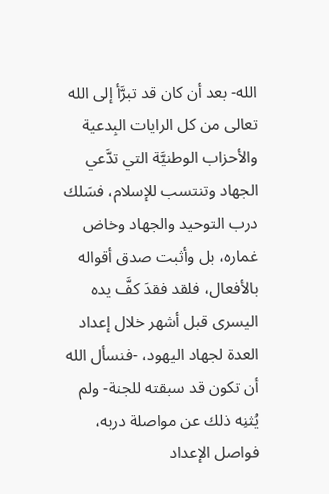الله- بعد أن كان قد تبرَّأ إلى الله تعالى من كل الرايات البِدعية والأحزاب الوطنيَّة التي تدَّعي الجهاد وتنتسب للإسلام، فسَلك درب التوحيد والجهاد وخاض غماره، بل وأثبت صدق أقواله بالأفعال، فلقد فقدَ كفَّ يده اليسرى قبل أشهر خلال إعداد العدة لجهاد اليهود، -فنسأل الله أن تكون قد سبقته للجنة- ولم يُثنِه ذلك عن مواصلة دربه، فواصل الإعداد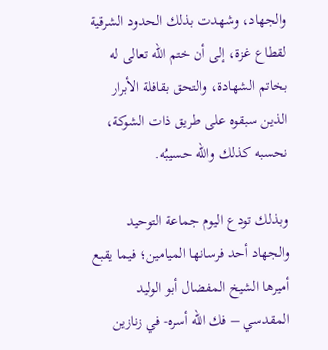والجهاد، وشهدت بذلك الحدود الشرقية لقطاع غزة، إلى أن ختم الله تعالى له بخاتم الشهادة، والتحق بقافلة الأبرار الذين سبقوه على طريق ذات الشوكة، نحسبه كذلك والله حسيبُه.

وبذلك تودع اليوم جماعة التوحيد والجهاد أحد فرسانها الميامين؛ فيما يقبع أميرها الشيخ المفضال أبو الوليد المقدسي – فك الله أسره- في زنازين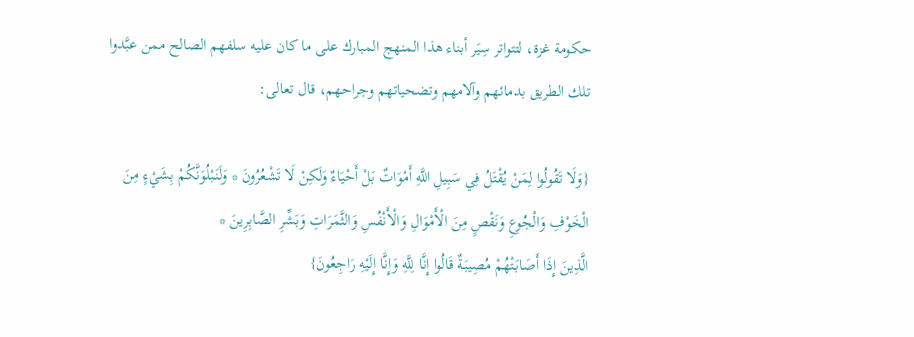حكومة غزة، لتتواتر سِيَر أبناء هذا المنهج المبارك على ما كان عليه سلفهم الصالح ممن عبَّدوا تلك الطريق بدمائهم وآلامهم وتضحياتهم وجراحهم، قال تعالى:

{وَلَا تَقُولُوا لِمَنْ يُقْتَلُ فِي سَبِيلِ اللَّهِ أَمْوَاتٌ بَلْ أَحْيَاءٌ وَلَكِنْ لَا تَشْعُرُونَ * وَلَنَبْلُوَنَّكُمْ بِشَيْءٍ مِنَ الْخَوْفِ وَالْجُوعِ وَنَقْصٍ مِنَ الْأَمْوَالِ وَالْأَنْفُسِ وَالثَّمَرَاتِ وَبَشِّرِ الصَّابِرِينَ *
الَّذِينَ إِذَا أَصَابَتْهُمْ مُصِيبَةٌ قَالُوا إِنَّا لِلَّهِ وَإِنَّا إِلَيْهِ رَاجِعُونَ}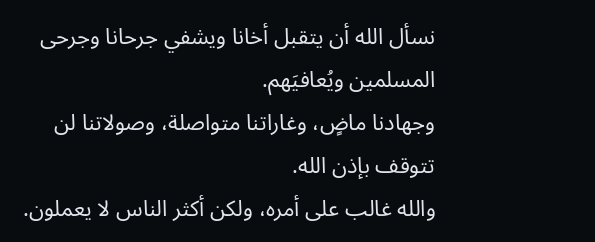نسأل الله أن يتقبل أخانا ويشفي جرحانا وجرحى المسلمين ويُعافيَهم.
وجهادنا ماضٍ، وغاراتنا متواصلة، وصولاتنا لن تتوقف بإذن الله.
والله غالب على أمره، ولكن أكثر الناس لا يعملون.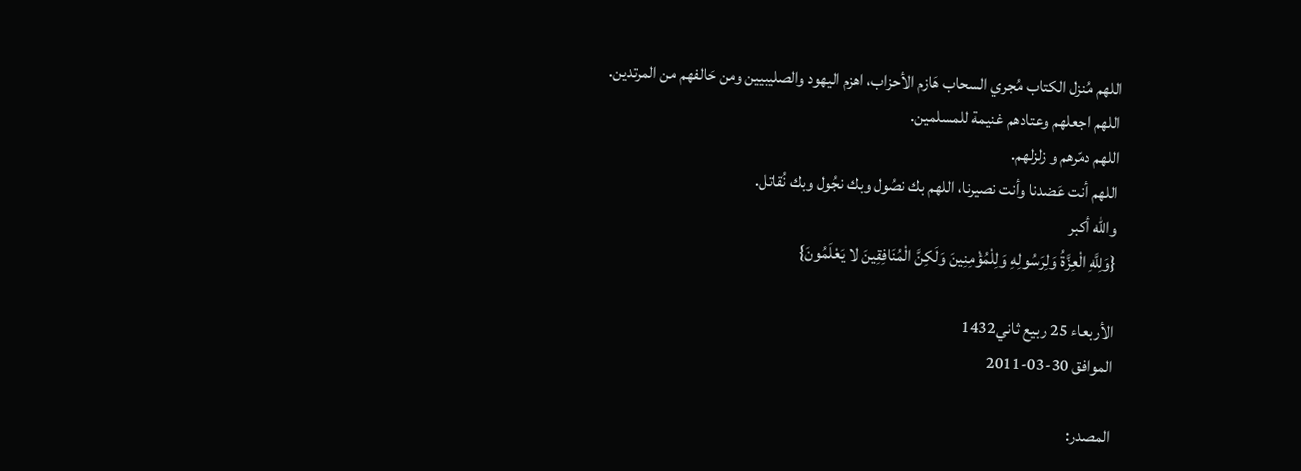اللهم مُنزل الكتاب مُجري السحاب هَازم الأحزاب، اهزم اليهود والصليبيين ومن حَالفهم من المرتدين.
اللهم اجعلهم وعتادهم غنيمة للمسلمين.
اللهم دمّرهم و زلزلهم.
اللهم أنت عَضدنا وأنت نصيرنا، اللهم بك نصُول وبك نجُول وبك نُقاتل.
والله أكبر
{وَلِلَّهِ الْعِزَّةُ وَلِرَسُولِهِ وَلِلْمُؤْمِنِينَ وَلَكِنَّ الْمُنَافِقِينَ لا يَعْلَمُونَ}

الأربعاء 25 ربيع ثاني1432
الموافق 30-03-2011

المصدر: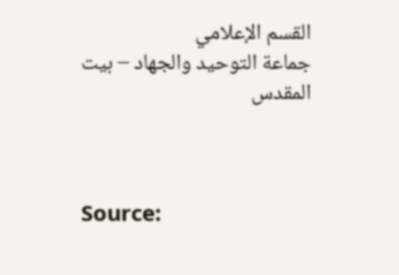القسم الإعلامي
جماعة التوحيد والجهاد – بيت المقدس



Source: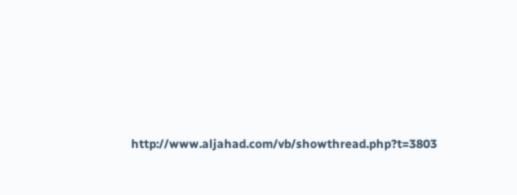http://www.aljahad.com/vb/showthread.php?t=3803